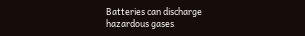Batteries can discharge hazardous gases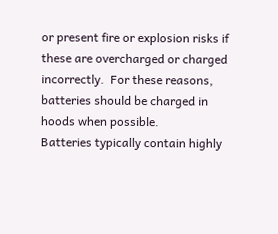or present fire or explosion risks if these are overcharged or charged incorrectly.  For these reasons, batteries should be charged in hoods when possible.
Batteries typically contain highly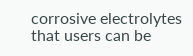corrosive electrolytes that users can be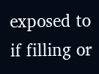exposed to if filling or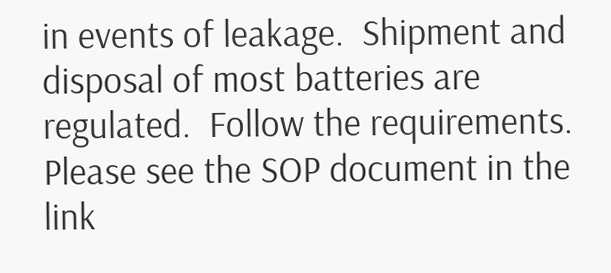in events of leakage.  Shipment and disposal of most batteries are regulated.  Follow the requirements.  Please see the SOP document in the link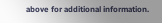above for additional information.